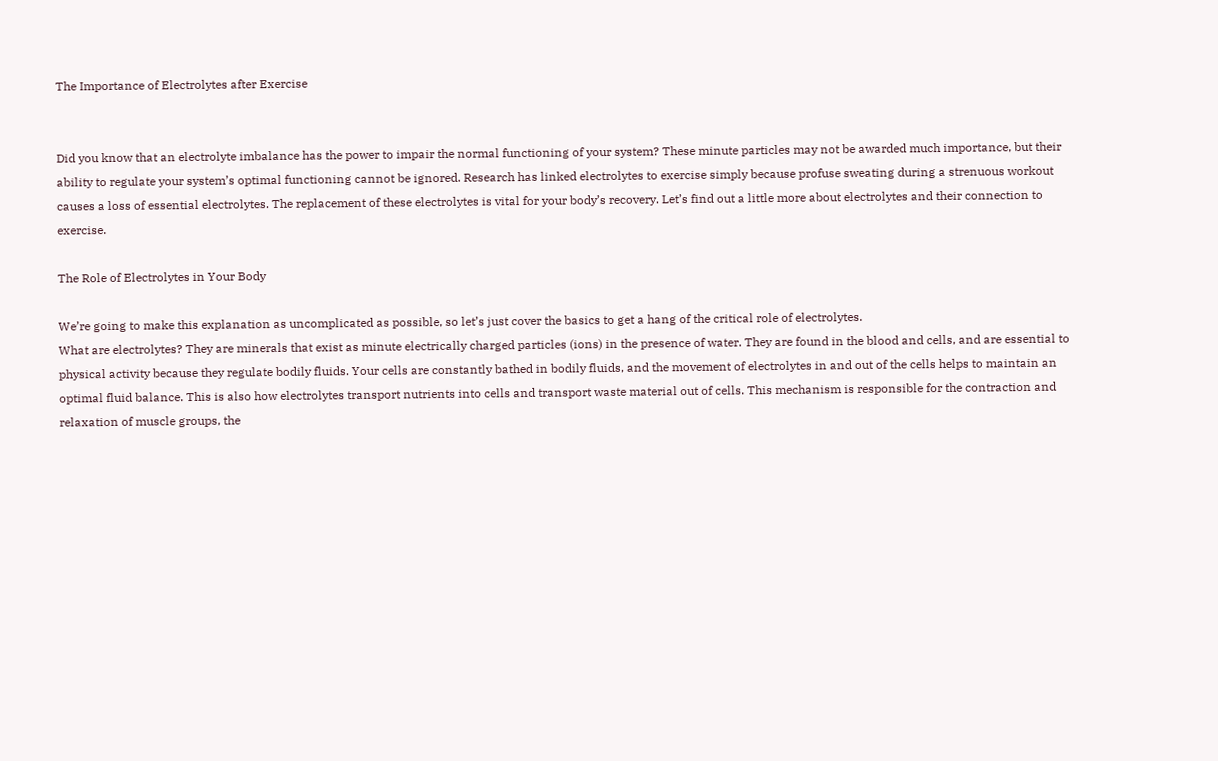The Importance of Electrolytes after Exercise


Did you know that an electrolyte imbalance has the power to impair the normal functioning of your system? These minute particles may not be awarded much importance, but their ability to regulate your system’s optimal functioning cannot be ignored. Research has linked electrolytes to exercise simply because profuse sweating during a strenuous workout causes a loss of essential electrolytes. The replacement of these electrolytes is vital for your body’s recovery. Let’s find out a little more about electrolytes and their connection to exercise.

The Role of Electrolytes in Your Body

We’re going to make this explanation as uncomplicated as possible, so let’s just cover the basics to get a hang of the critical role of electrolytes.
What are electrolytes? They are minerals that exist as minute electrically charged particles (ions) in the presence of water. They are found in the blood and cells, and are essential to physical activity because they regulate bodily fluids. Your cells are constantly bathed in bodily fluids, and the movement of electrolytes in and out of the cells helps to maintain an optimal fluid balance. This is also how electrolytes transport nutrients into cells and transport waste material out of cells. This mechanism is responsible for the contraction and relaxation of muscle groups, the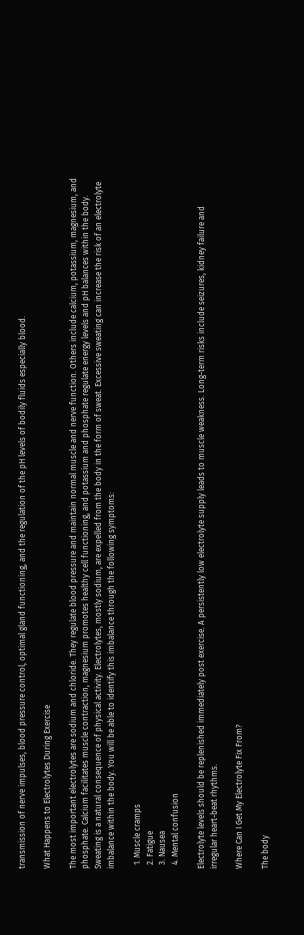transmission of nerve impulses, blood pressure control, optimal gland functioning, and the regulation of the pH levels of bodily fluids especially blood.

What Happens to Electrolytes During Exercise

The most important electrolytes are sodium and chloride. They regulate blood pressure and maintain normal muscle and nerve function. Others include calcium, potassium, magnesium, and phosphate. Calcium facilitates muscle contraction, magnesium promotes healthy cell functioning, and potassium and phosphate regulate energy levels and pH balances within the body.
Sweating is a natural consequence of physical activity. Electrolytes, mostly sodium, are expelled from the body in the form of sweat. Excessive sweating can increase the risk of an electrolyte imbalance within the body. You will be able to identify this imbalance through the following symptoms:

  1. Muscle cramps
  2. Fatigue
  3. Nausea
  4. Mental confusion

Electrolyte levels should be replenished immediately post exercise. A persistently low electrolyte supply leads to muscle weakness. Long-term risks include seizures, kidney failure and irregular heart-beat rhythms.

Where Can I Get My Electrolyte Fix From?

The body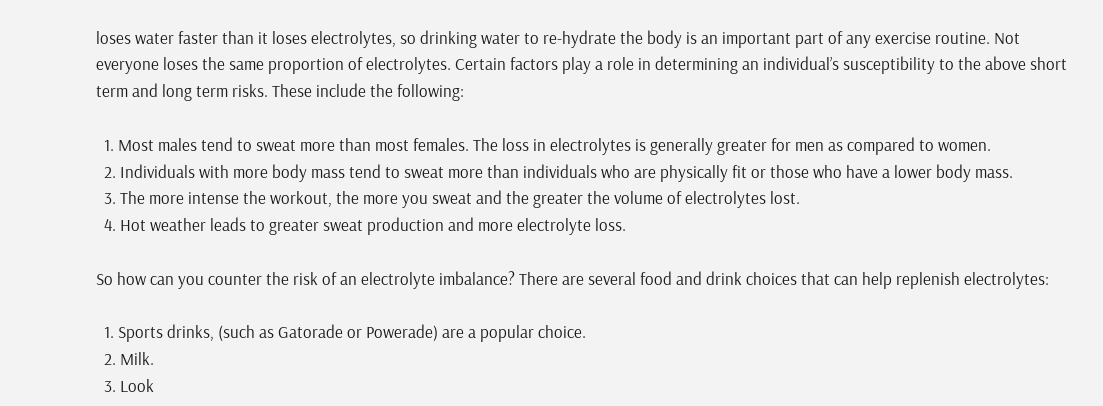loses water faster than it loses electrolytes, so drinking water to re-hydrate the body is an important part of any exercise routine. Not everyone loses the same proportion of electrolytes. Certain factors play a role in determining an individual’s susceptibility to the above short term and long term risks. These include the following:

  1. Most males tend to sweat more than most females. The loss in electrolytes is generally greater for men as compared to women.
  2. Individuals with more body mass tend to sweat more than individuals who are physically fit or those who have a lower body mass.
  3. The more intense the workout, the more you sweat and the greater the volume of electrolytes lost.
  4. Hot weather leads to greater sweat production and more electrolyte loss.

So how can you counter the risk of an electrolyte imbalance? There are several food and drink choices that can help replenish electrolytes:

  1. Sports drinks, (such as Gatorade or Powerade) are a popular choice.
  2. Milk.
  3. Look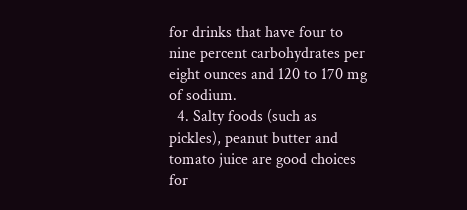for drinks that have four to nine percent carbohydrates per eight ounces and 120 to 170 mg of sodium.
  4. Salty foods (such as pickles), peanut butter and tomato juice are good choices for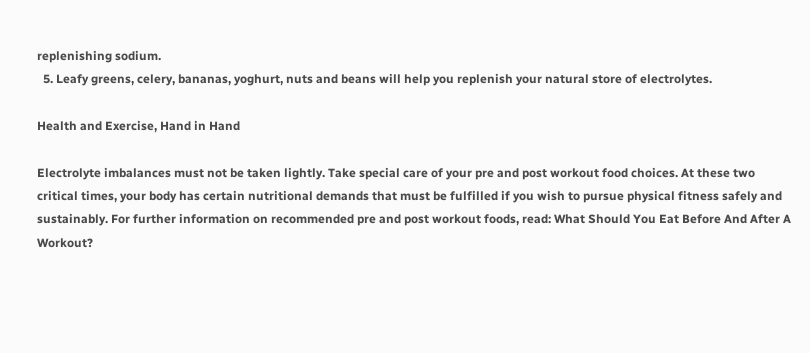replenishing sodium.
  5. Leafy greens, celery, bananas, yoghurt, nuts and beans will help you replenish your natural store of electrolytes.

Health and Exercise, Hand in Hand

Electrolyte imbalances must not be taken lightly. Take special care of your pre and post workout food choices. At these two critical times, your body has certain nutritional demands that must be fulfilled if you wish to pursue physical fitness safely and sustainably. For further information on recommended pre and post workout foods, read: What Should You Eat Before And After A Workout?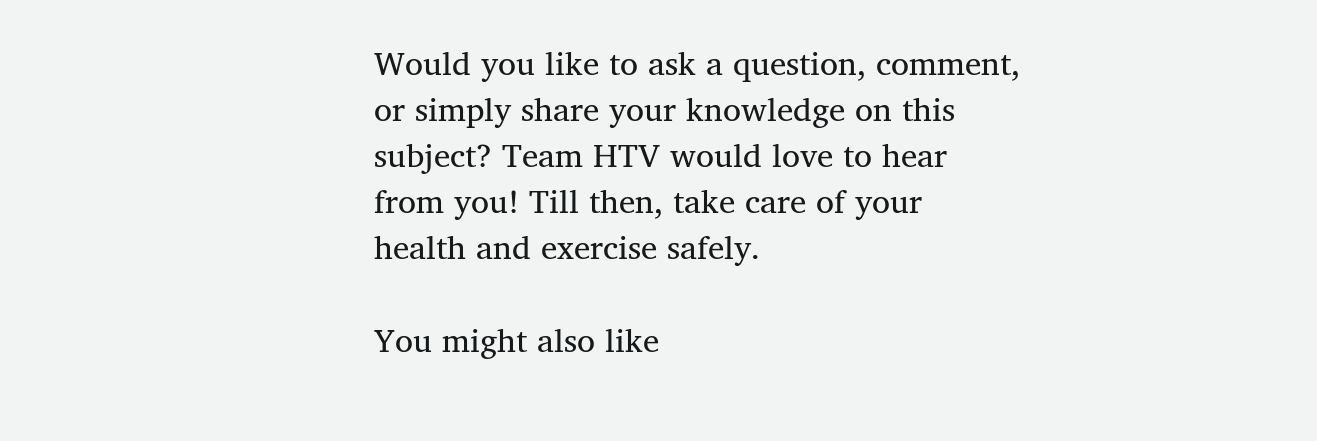Would you like to ask a question, comment, or simply share your knowledge on this subject? Team HTV would love to hear from you! Till then, take care of your health and exercise safely.

You might also like